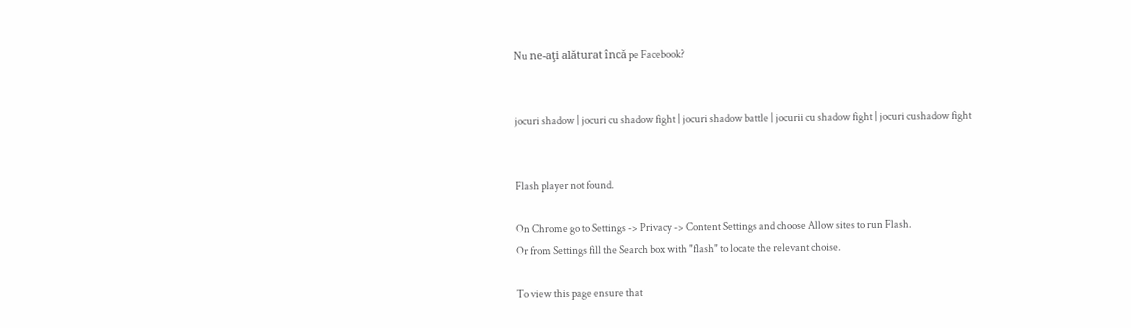Nu ne-aţi alăturat încă pe Facebook?


jocuri shadow | jocuri cu shadow fight | jocuri shadow battle | jocurii cu shadow fight | jocuri cushadow fight


Flash player not found.

On Chrome go to Settings -> Privacy -> Content Settings and choose Allow sites to run Flash.
Or from Settings fill the Search box with "flash" to locate the relevant choise.

To view this page ensure that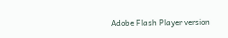Adobe Flash Player version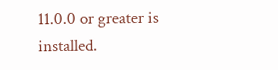11.0.0 or greater is installed.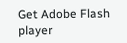Get Adobe Flash player